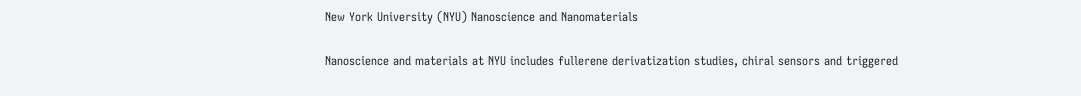New York University (NYU) Nanoscience and Nanomaterials

Nanoscience and materials at NYU includes fullerene derivatization studies, chiral sensors and triggered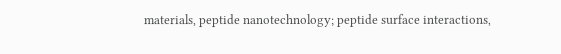materials, peptide nanotechnology; peptide surface interactions,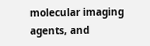molecular imaging agents, and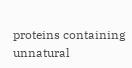proteins containing unnatural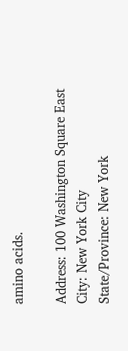amino acids.

Address: 100 Washington Square East
City: New York City
State/Province: New York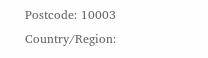Postcode: 10003
Country/Region: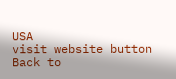USA
visit website button
Back to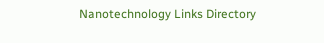Nanotechnology Links Directory